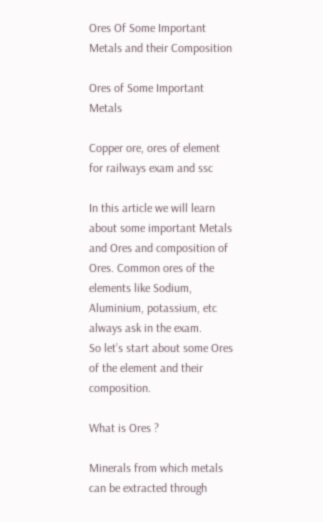Ores Of Some Important Metals and their Composition

Ores of Some Important Metals

Copper ore, ores of element for railways exam and ssc

In this article we will learn about some important Metals and Ores and composition of Ores. Common ores of the elements like Sodium, Aluminium, potassium, etc always ask in the exam.
So let’s start about some Ores of the element and their composition.

What is Ores ?

Minerals from which metals can be extracted through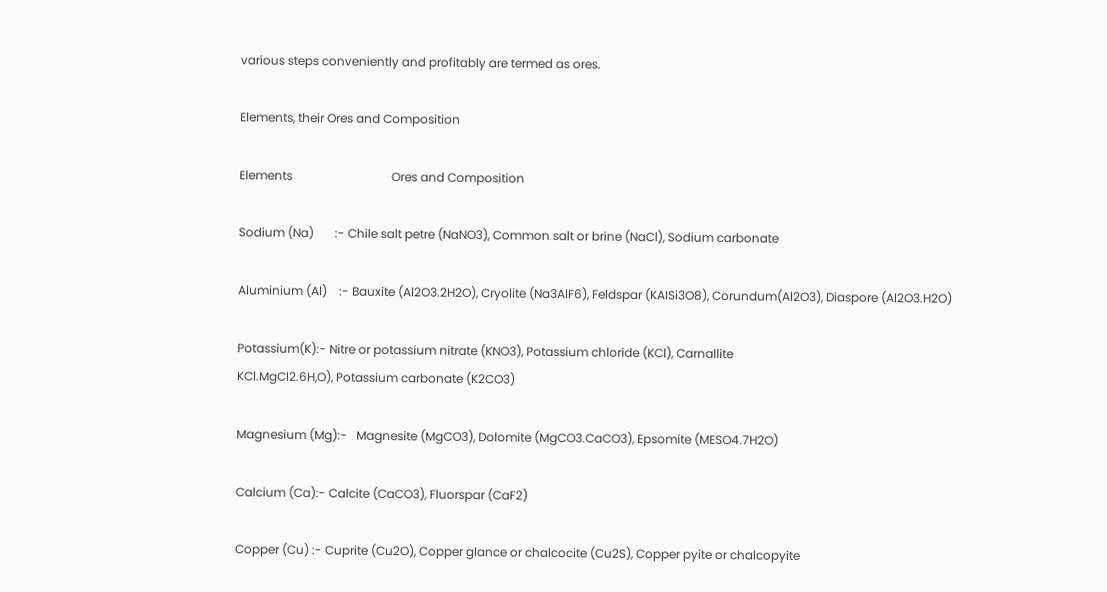various steps conveniently and profitably are termed as ores.

Elements, their Ores and Composition

Elements                                 Ores and Composition

Sodium (Na)       :- Chile salt petre (NaNO3), Common salt or brine (NaCl), Sodium carbonate

Aluminium (Al)    :- Bauxite (Al2O3.2H2O), Cryolite (Na3AlF6), Feldspar (KAISi3O8), Corundum(Al2O3), Diaspore (Al2O3.H2O)

Potassium(K):- Nitre or potassium nitrate (KNO3), Potassium chloride (KCl), Carnallite
KCl.MgCl2.6H,O), Potassium carbonate (K2CO3)

Magnesium (Mg):-   Magnesite (MgCO3), Dolomite (MgCO3.CaCO3), Epsomite (MESO4.7H2O)

Calcium (Ca):- Calcite (CaCO3), Fluorspar (CaF2)

Copper (Cu) :- Cuprite (Cu2O), Copper glance or chalcocite (Cu2S), Copper pyite or chalcopyite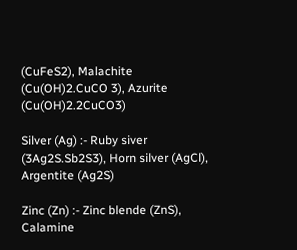(CuFeS2), Malachite (Cu(OH)2.CuCO 3), Azurite (Cu(OH)2.2CuCO3)

Silver (Ag) :- Ruby siver (3Ag2S.Sb2S3), Horn silver (AgCl), Argentite (Ag2S)

Zinc (Zn) :- Zinc blende (ZnS), Calamine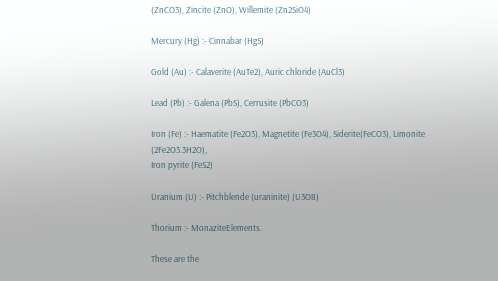(ZnCO3), Zincite (ZnO), Willemite (Zn2SiO4)

Mercury (Hg) :- Cinnabar (HgS)

Gold (Au) :- Calaverite (AuTe2), Auric chloride (AuCl3)

Lead (Pb) :- Galena (PbS), Cerrusite (PbCO3)

Iron (Fe) :- Haematite (Fe2O3), Magnetite (Fe3O4), Siderite(FeCO3), Limonite (2Fe2O3.3H2O),
Iron pyrite (FeS2)

Uranium (U) :- Pitchblende (uraninite) (U3O8)

Thorium :- MonaziteElements.

These are the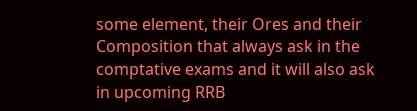some element, their Ores and their Composition that always ask in the comptative exams and it will also ask in upcoming RRB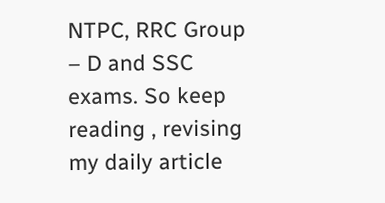NTPC, RRC Group – D and SSC exams. So keep reading , revising my daily article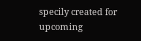specily created for upcoming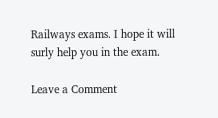Railways exams. I hope it will surly help you in the exam.

Leave a Comment